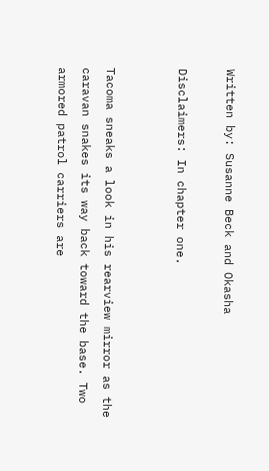Written by: Susanne Beck and Okasha

Disclaimers: In chapter one.


Tacoma sneaks a look in his rearview mirror as the caravan snakes its way back toward the base. Two armored patrol carriers are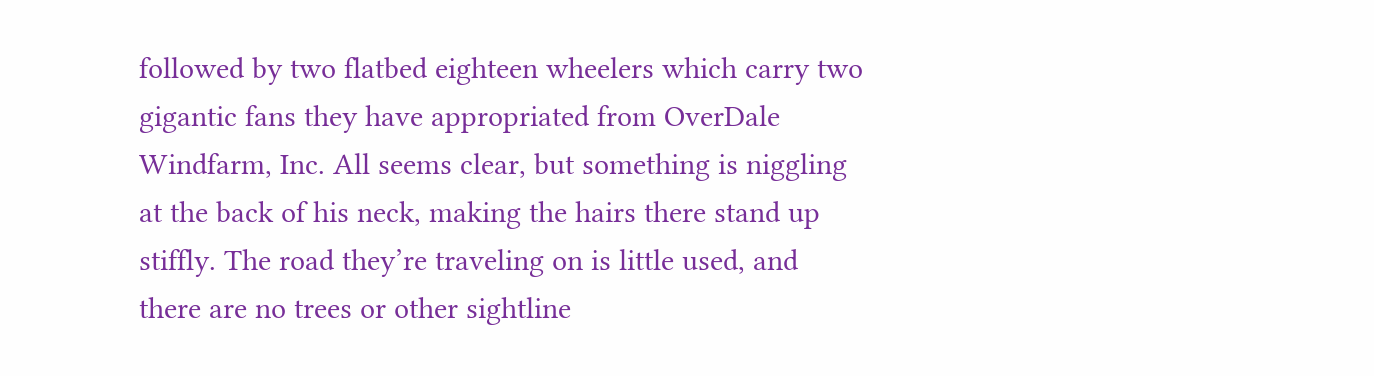followed by two flatbed eighteen wheelers which carry two gigantic fans they have appropriated from OverDale Windfarm, Inc. All seems clear, but something is niggling at the back of his neck, making the hairs there stand up stiffly. The road they’re traveling on is little used, and there are no trees or other sightline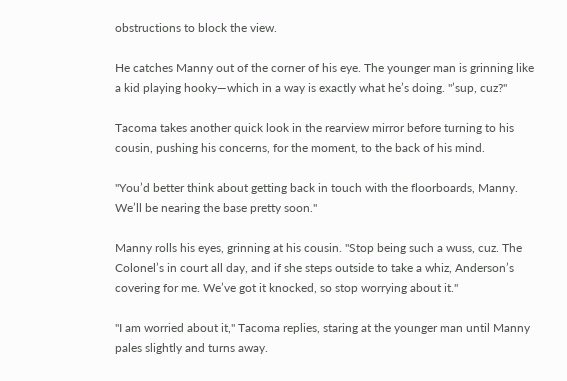obstructions to block the view.

He catches Manny out of the corner of his eye. The younger man is grinning like a kid playing hooky—which in a way is exactly what he’s doing. "’sup, cuz?"

Tacoma takes another quick look in the rearview mirror before turning to his cousin, pushing his concerns, for the moment, to the back of his mind.

"You’d better think about getting back in touch with the floorboards, Manny. We’ll be nearing the base pretty soon."

Manny rolls his eyes, grinning at his cousin. "Stop being such a wuss, cuz. The Colonel’s in court all day, and if she steps outside to take a whiz, Anderson’s covering for me. We’ve got it knocked, so stop worrying about it."

"I am worried about it," Tacoma replies, staring at the younger man until Manny pales slightly and turns away.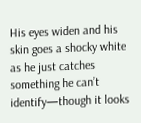His eyes widen and his skin goes a shocky white as he just catches something he can’t identify—though it looks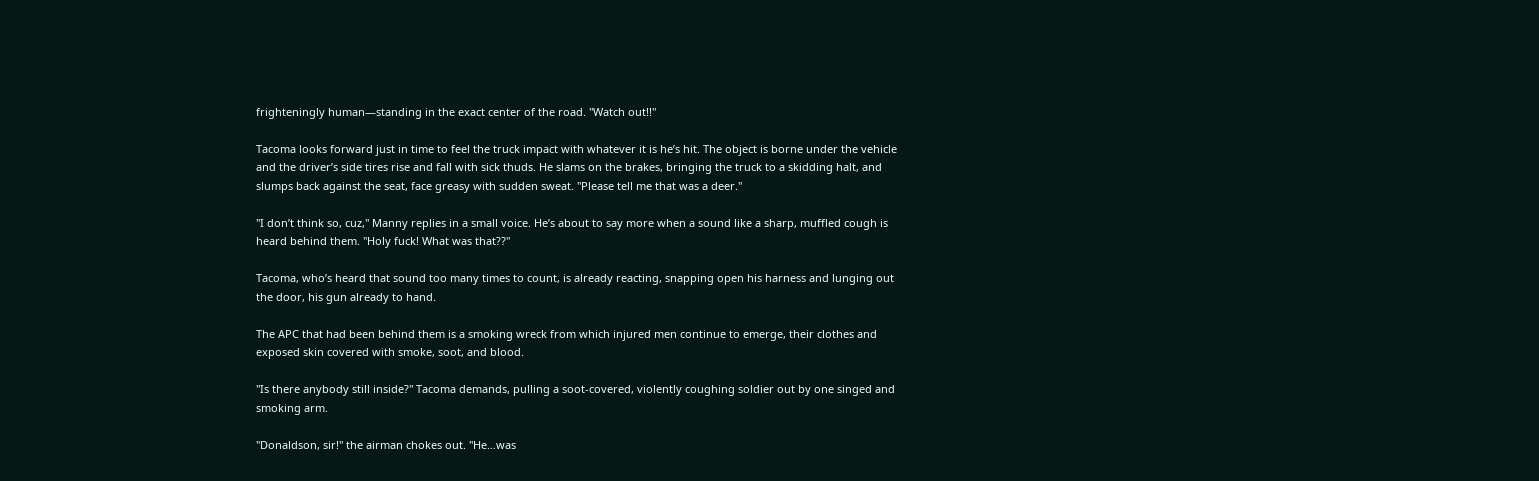frighteningly human—standing in the exact center of the road. "Watch out!!"

Tacoma looks forward just in time to feel the truck impact with whatever it is he’s hit. The object is borne under the vehicle and the driver’s side tires rise and fall with sick thuds. He slams on the brakes, bringing the truck to a skidding halt, and slumps back against the seat, face greasy with sudden sweat. "Please tell me that was a deer."

"I don’t think so, cuz," Manny replies in a small voice. He’s about to say more when a sound like a sharp, muffled cough is heard behind them. "Holy fuck! What was that??"

Tacoma, who’s heard that sound too many times to count, is already reacting, snapping open his harness and lunging out the door, his gun already to hand.

The APC that had been behind them is a smoking wreck from which injured men continue to emerge, their clothes and exposed skin covered with smoke, soot, and blood.

"Is there anybody still inside?" Tacoma demands, pulling a soot-covered, violently coughing soldier out by one singed and smoking arm.

"Donaldson, sir!" the airman chokes out. "He…was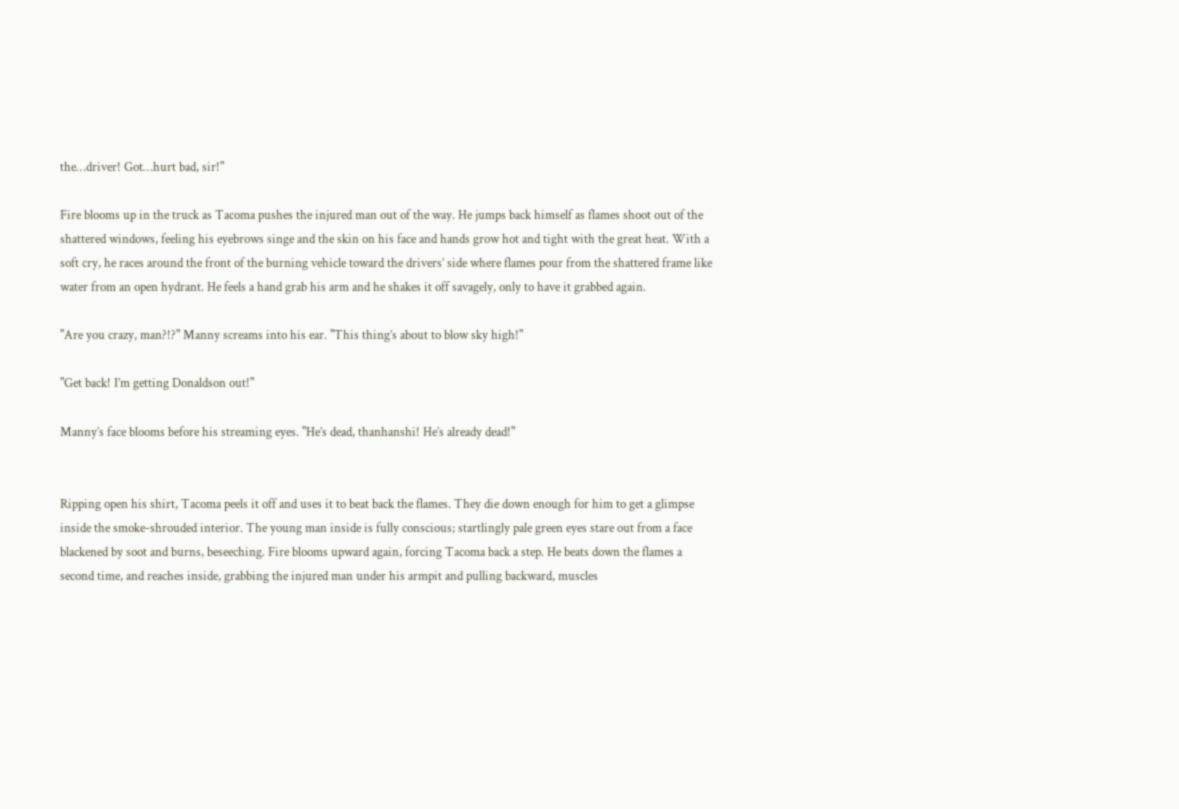the…driver! Got…hurt bad, sir!"

Fire blooms up in the truck as Tacoma pushes the injured man out of the way. He jumps back himself as flames shoot out of the shattered windows, feeling his eyebrows singe and the skin on his face and hands grow hot and tight with the great heat. With a soft cry, he races around the front of the burning vehicle toward the drivers’ side where flames pour from the shattered frame like water from an open hydrant. He feels a hand grab his arm and he shakes it off savagely, only to have it grabbed again.

"Are you crazy, man?!?" Manny screams into his ear. "This thing’s about to blow sky high!"

"Get back! I’m getting Donaldson out!"

Manny’s face blooms before his streaming eyes. "He’s dead, thanhanshi! He’s already dead!"


Ripping open his shirt, Tacoma peels it off and uses it to beat back the flames. They die down enough for him to get a glimpse inside the smoke-shrouded interior. The young man inside is fully conscious; startlingly pale green eyes stare out from a face blackened by soot and burns, beseeching. Fire blooms upward again, forcing Tacoma back a step. He beats down the flames a second time, and reaches inside, grabbing the injured man under his armpit and pulling backward, muscles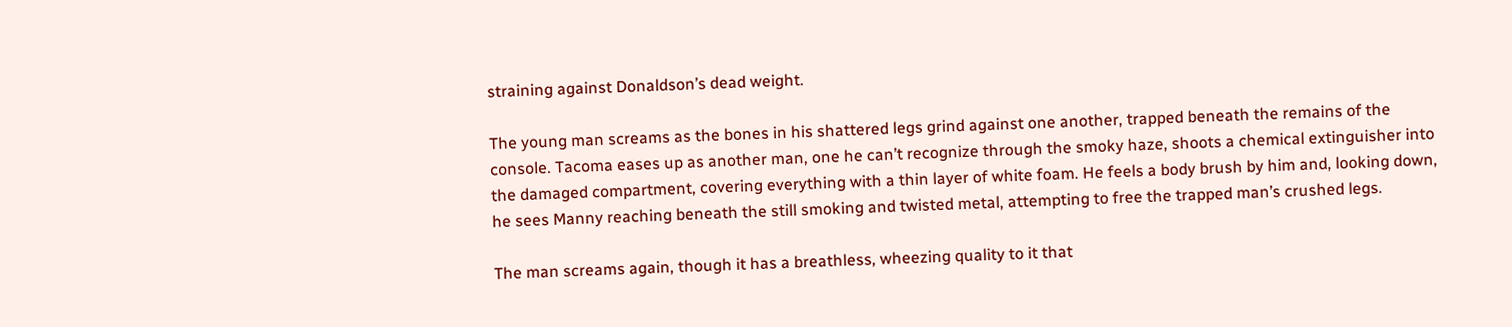straining against Donaldson’s dead weight.

The young man screams as the bones in his shattered legs grind against one another, trapped beneath the remains of the console. Tacoma eases up as another man, one he can’t recognize through the smoky haze, shoots a chemical extinguisher into the damaged compartment, covering everything with a thin layer of white foam. He feels a body brush by him and, looking down, he sees Manny reaching beneath the still smoking and twisted metal, attempting to free the trapped man’s crushed legs.

The man screams again, though it has a breathless, wheezing quality to it that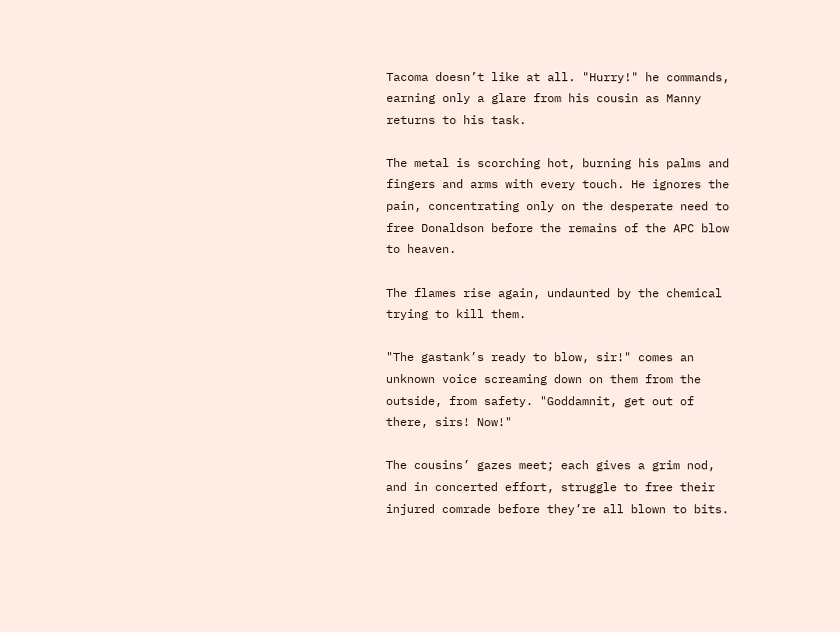Tacoma doesn’t like at all. "Hurry!" he commands, earning only a glare from his cousin as Manny returns to his task.

The metal is scorching hot, burning his palms and fingers and arms with every touch. He ignores the pain, concentrating only on the desperate need to free Donaldson before the remains of the APC blow to heaven.

The flames rise again, undaunted by the chemical trying to kill them.

"The gastank’s ready to blow, sir!" comes an unknown voice screaming down on them from the outside, from safety. "Goddamnit, get out of there, sirs! Now!"

The cousins’ gazes meet; each gives a grim nod, and in concerted effort, struggle to free their injured comrade before they’re all blown to bits.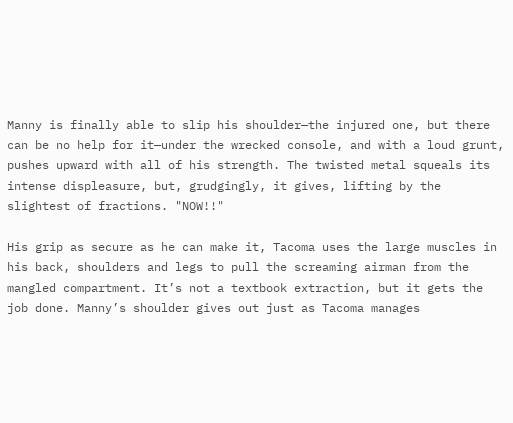Manny is finally able to slip his shoulder—the injured one, but there can be no help for it—under the wrecked console, and with a loud grunt, pushes upward with all of his strength. The twisted metal squeals its intense displeasure, but, grudgingly, it gives, lifting by the slightest of fractions. "NOW!!"

His grip as secure as he can make it, Tacoma uses the large muscles in his back, shoulders and legs to pull the screaming airman from the mangled compartment. It’s not a textbook extraction, but it gets the job done. Manny’s shoulder gives out just as Tacoma manages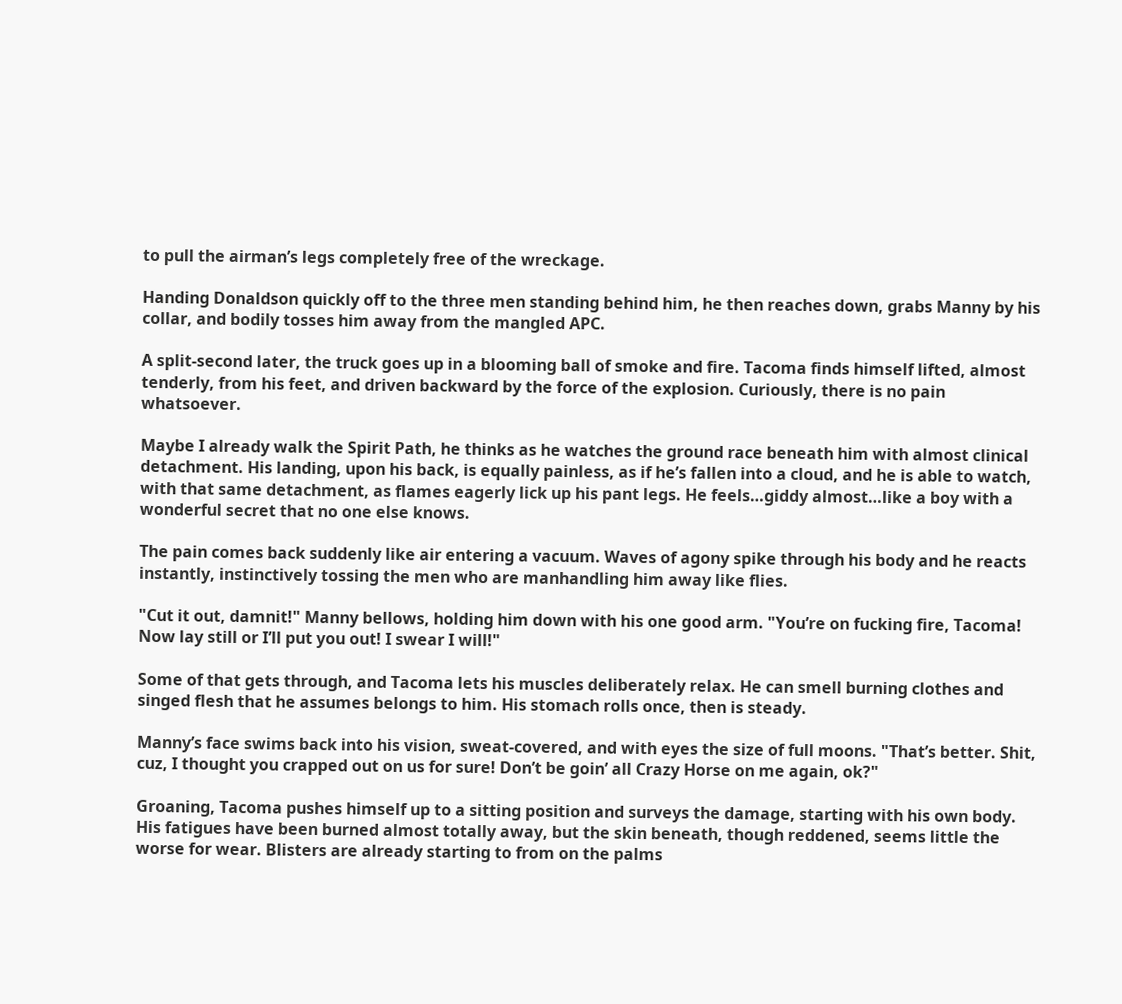to pull the airman’s legs completely free of the wreckage.

Handing Donaldson quickly off to the three men standing behind him, he then reaches down, grabs Manny by his collar, and bodily tosses him away from the mangled APC.

A split-second later, the truck goes up in a blooming ball of smoke and fire. Tacoma finds himself lifted, almost tenderly, from his feet, and driven backward by the force of the explosion. Curiously, there is no pain whatsoever.

Maybe I already walk the Spirit Path, he thinks as he watches the ground race beneath him with almost clinical detachment. His landing, upon his back, is equally painless, as if he’s fallen into a cloud, and he is able to watch, with that same detachment, as flames eagerly lick up his pant legs. He feels…giddy almost…like a boy with a wonderful secret that no one else knows.

The pain comes back suddenly like air entering a vacuum. Waves of agony spike through his body and he reacts instantly, instinctively tossing the men who are manhandling him away like flies.

"Cut it out, damnit!" Manny bellows, holding him down with his one good arm. "You’re on fucking fire, Tacoma! Now lay still or I’ll put you out! I swear I will!"

Some of that gets through, and Tacoma lets his muscles deliberately relax. He can smell burning clothes and singed flesh that he assumes belongs to him. His stomach rolls once, then is steady.

Manny’s face swims back into his vision, sweat-covered, and with eyes the size of full moons. "That’s better. Shit, cuz, I thought you crapped out on us for sure! Don’t be goin’ all Crazy Horse on me again, ok?"

Groaning, Tacoma pushes himself up to a sitting position and surveys the damage, starting with his own body. His fatigues have been burned almost totally away, but the skin beneath, though reddened, seems little the worse for wear. Blisters are already starting to from on the palms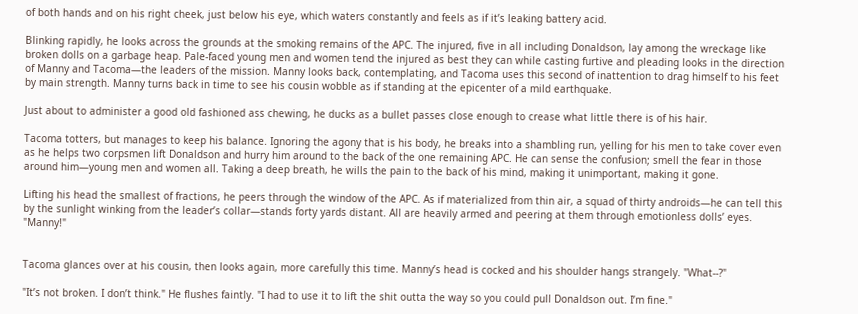of both hands and on his right cheek, just below his eye, which waters constantly and feels as if it’s leaking battery acid.

Blinking rapidly, he looks across the grounds at the smoking remains of the APC. The injured, five in all including Donaldson, lay among the wreckage like broken dolls on a garbage heap. Pale-faced young men and women tend the injured as best they can while casting furtive and pleading looks in the direction of Manny and Tacoma—the leaders of the mission. Manny looks back, contemplating, and Tacoma uses this second of inattention to drag himself to his feet by main strength. Manny turns back in time to see his cousin wobble as if standing at the epicenter of a mild earthquake.

Just about to administer a good old fashioned ass chewing, he ducks as a bullet passes close enough to crease what little there is of his hair.

Tacoma totters, but manages to keep his balance. Ignoring the agony that is his body, he breaks into a shambling run, yelling for his men to take cover even as he helps two corpsmen lift Donaldson and hurry him around to the back of the one remaining APC. He can sense the confusion; smell the fear in those around him—young men and women all. Taking a deep breath, he wills the pain to the back of his mind, making it unimportant, making it gone.

Lifting his head the smallest of fractions, he peers through the window of the APC. As if materialized from thin air, a squad of thirty androids—he can tell this by the sunlight winking from the leader’s collar—stands forty yards distant. All are heavily armed and peering at them through emotionless dolls’ eyes. "Manny!"


Tacoma glances over at his cousin, then looks again, more carefully this time. Manny’s head is cocked and his shoulder hangs strangely. "What--?"

"It’s not broken. I don’t think." He flushes faintly. "I had to use it to lift the shit outta the way so you could pull Donaldson out. I’m fine."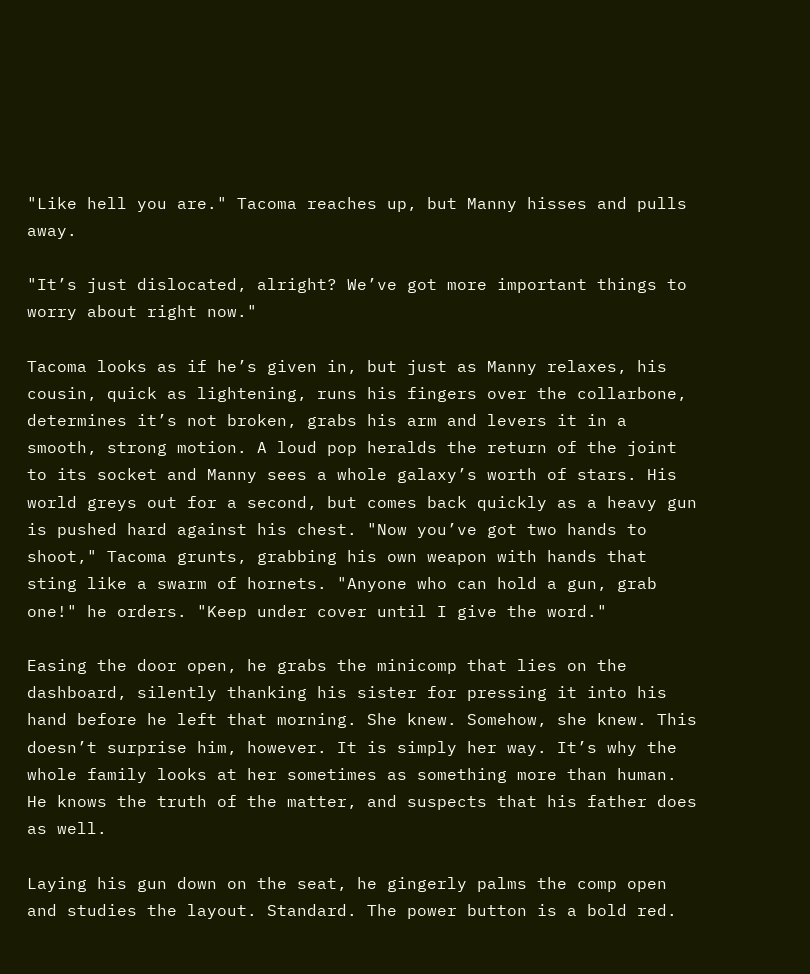"Like hell you are." Tacoma reaches up, but Manny hisses and pulls away.

"It’s just dislocated, alright? We’ve got more important things to worry about right now."

Tacoma looks as if he’s given in, but just as Manny relaxes, his cousin, quick as lightening, runs his fingers over the collarbone, determines it’s not broken, grabs his arm and levers it in a smooth, strong motion. A loud pop heralds the return of the joint to its socket and Manny sees a whole galaxy’s worth of stars. His world greys out for a second, but comes back quickly as a heavy gun is pushed hard against his chest. "Now you’ve got two hands to shoot," Tacoma grunts, grabbing his own weapon with hands that sting like a swarm of hornets. "Anyone who can hold a gun, grab one!" he orders. "Keep under cover until I give the word."

Easing the door open, he grabs the minicomp that lies on the dashboard, silently thanking his sister for pressing it into his hand before he left that morning. She knew. Somehow, she knew. This doesn’t surprise him, however. It is simply her way. It’s why the whole family looks at her sometimes as something more than human. He knows the truth of the matter, and suspects that his father does as well.

Laying his gun down on the seat, he gingerly palms the comp open and studies the layout. Standard. The power button is a bold red.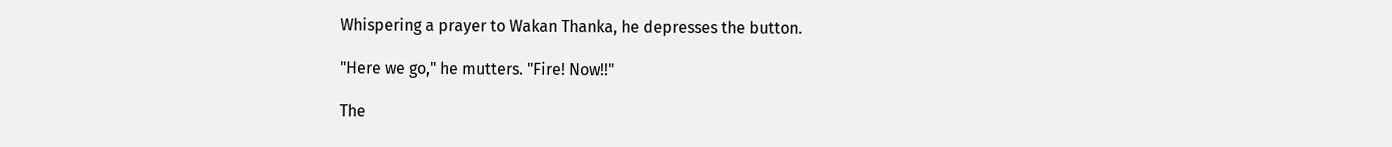Whispering a prayer to Wakan Thanka, he depresses the button.

"Here we go," he mutters. "Fire! Now!!"

The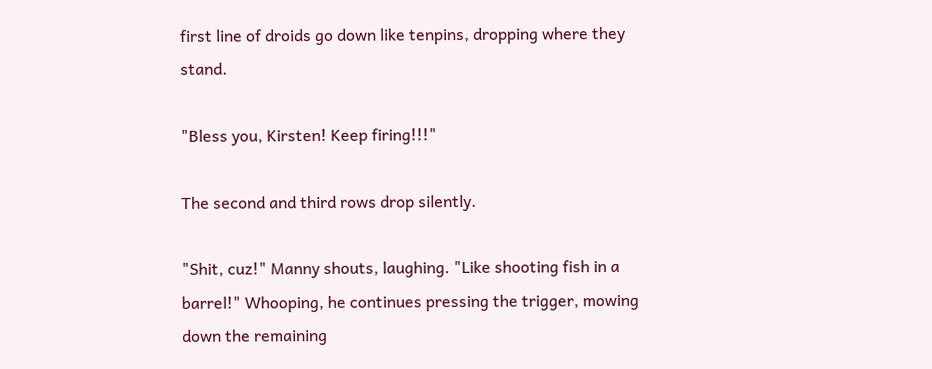first line of droids go down like tenpins, dropping where they stand.

"Bless you, Kirsten! Keep firing!!!"

The second and third rows drop silently.

"Shit, cuz!" Manny shouts, laughing. "Like shooting fish in a barrel!" Whooping, he continues pressing the trigger, mowing down the remaining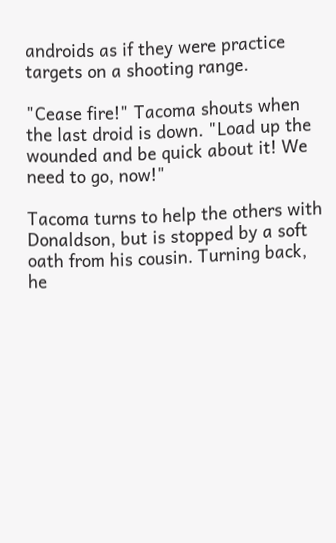androids as if they were practice targets on a shooting range.

"Cease fire!" Tacoma shouts when the last droid is down. "Load up the wounded and be quick about it! We need to go, now!"

Tacoma turns to help the others with Donaldson, but is stopped by a soft oath from his cousin. Turning back, he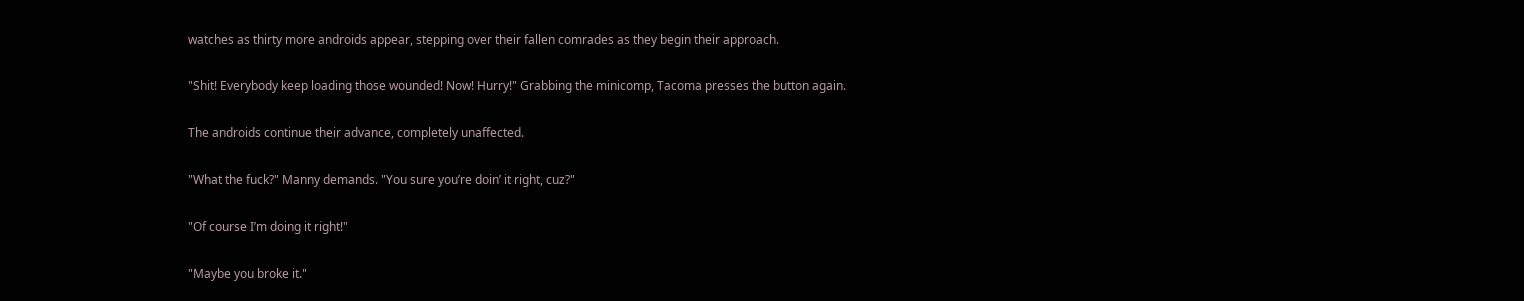watches as thirty more androids appear, stepping over their fallen comrades as they begin their approach.

"Shit! Everybody keep loading those wounded! Now! Hurry!" Grabbing the minicomp, Tacoma presses the button again.

The androids continue their advance, completely unaffected.

"What the fuck?" Manny demands. "You sure you’re doin’ it right, cuz?"

"Of course I’m doing it right!"

"Maybe you broke it."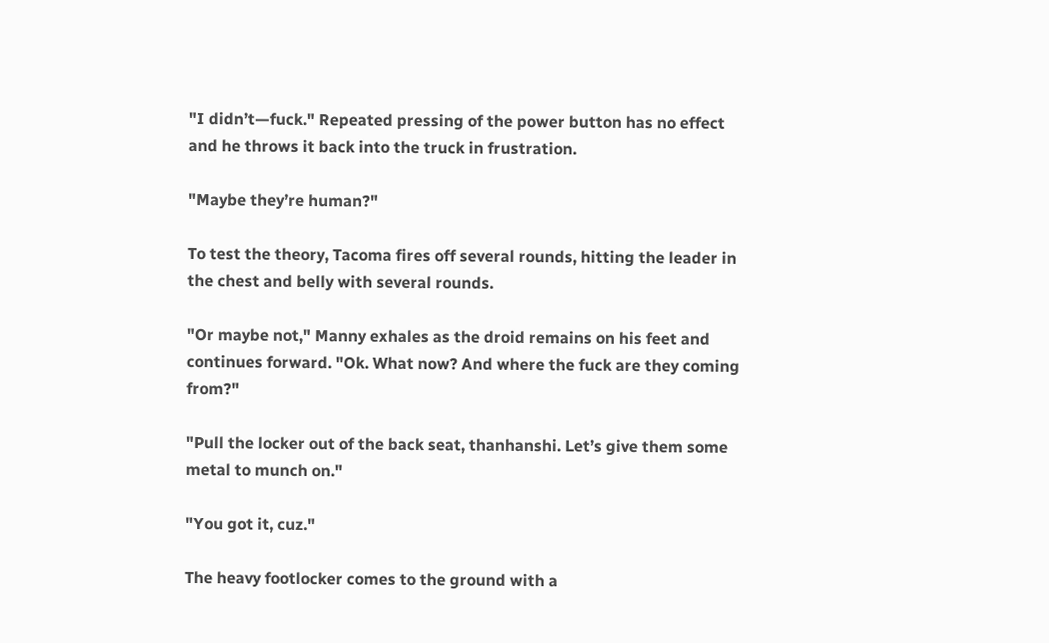"I didn’t—fuck." Repeated pressing of the power button has no effect and he throws it back into the truck in frustration.

"Maybe they’re human?"

To test the theory, Tacoma fires off several rounds, hitting the leader in the chest and belly with several rounds.

"Or maybe not," Manny exhales as the droid remains on his feet and continues forward. "Ok. What now? And where the fuck are they coming from?"

"Pull the locker out of the back seat, thanhanshi. Let’s give them some metal to munch on."

"You got it, cuz."

The heavy footlocker comes to the ground with a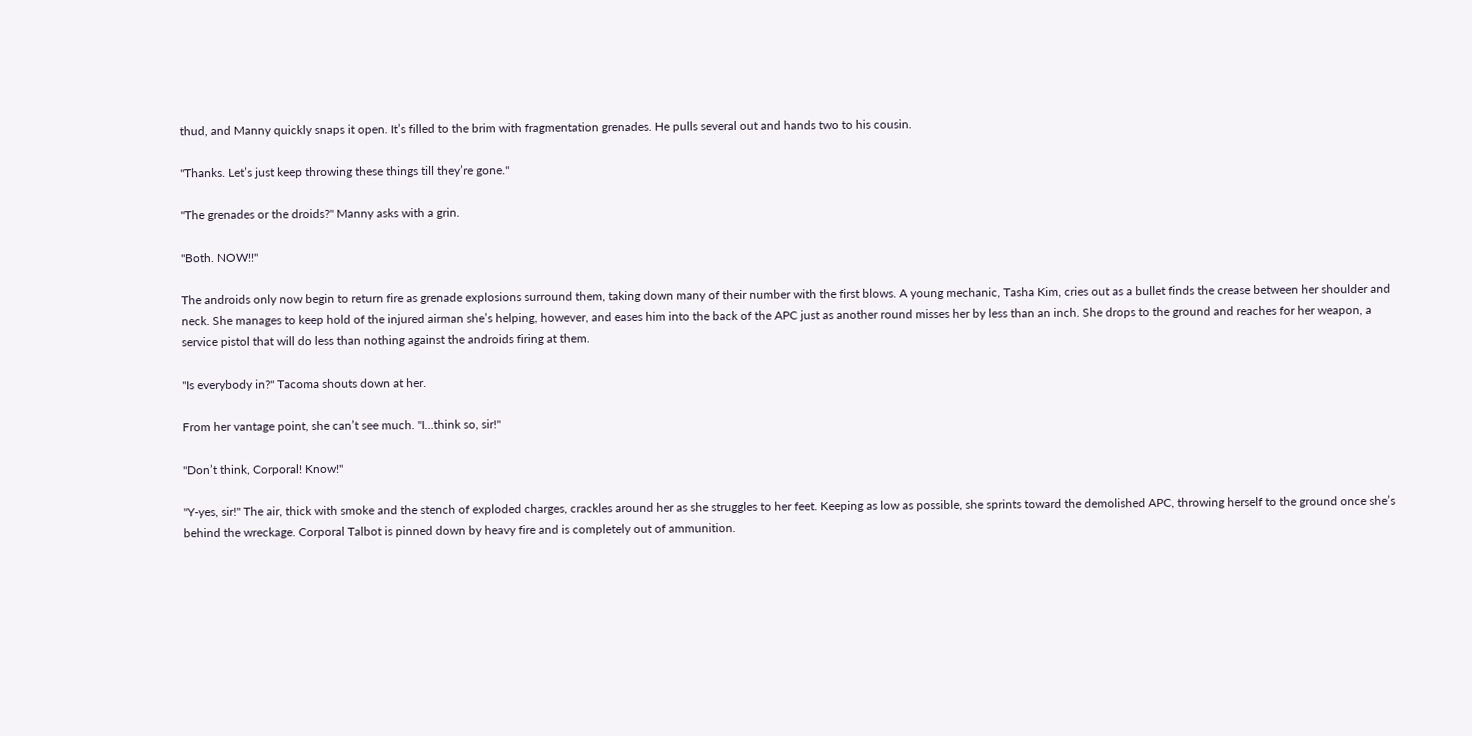thud, and Manny quickly snaps it open. It’s filled to the brim with fragmentation grenades. He pulls several out and hands two to his cousin.

"Thanks. Let’s just keep throwing these things till they’re gone."

"The grenades or the droids?" Manny asks with a grin.

"Both. NOW!!"

The androids only now begin to return fire as grenade explosions surround them, taking down many of their number with the first blows. A young mechanic, Tasha Kim, cries out as a bullet finds the crease between her shoulder and neck. She manages to keep hold of the injured airman she’s helping, however, and eases him into the back of the APC just as another round misses her by less than an inch. She drops to the ground and reaches for her weapon, a service pistol that will do less than nothing against the androids firing at them.

"Is everybody in?" Tacoma shouts down at her.

From her vantage point, she can’t see much. "I…think so, sir!"

"Don’t think, Corporal! Know!"

"Y-yes, sir!" The air, thick with smoke and the stench of exploded charges, crackles around her as she struggles to her feet. Keeping as low as possible, she sprints toward the demolished APC, throwing herself to the ground once she’s behind the wreckage. Corporal Talbot is pinned down by heavy fire and is completely out of ammunition.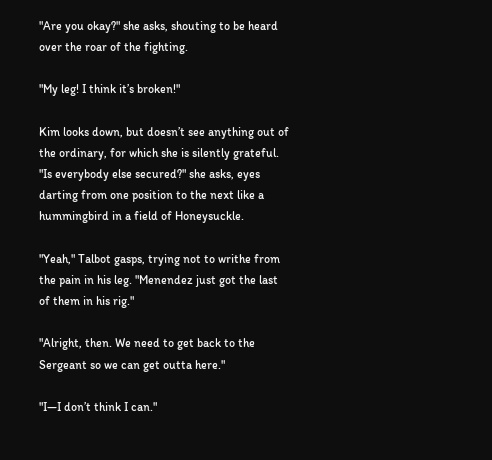"Are you okay?" she asks, shouting to be heard over the roar of the fighting.

"My leg! I think it’s broken!"

Kim looks down, but doesn’t see anything out of the ordinary, for which she is silently grateful. "Is everybody else secured?" she asks, eyes darting from one position to the next like a hummingbird in a field of Honeysuckle.

"Yeah," Talbot gasps, trying not to writhe from the pain in his leg. "Menendez just got the last of them in his rig."

"Alright, then. We need to get back to the Sergeant so we can get outta here."

"I—I don’t think I can."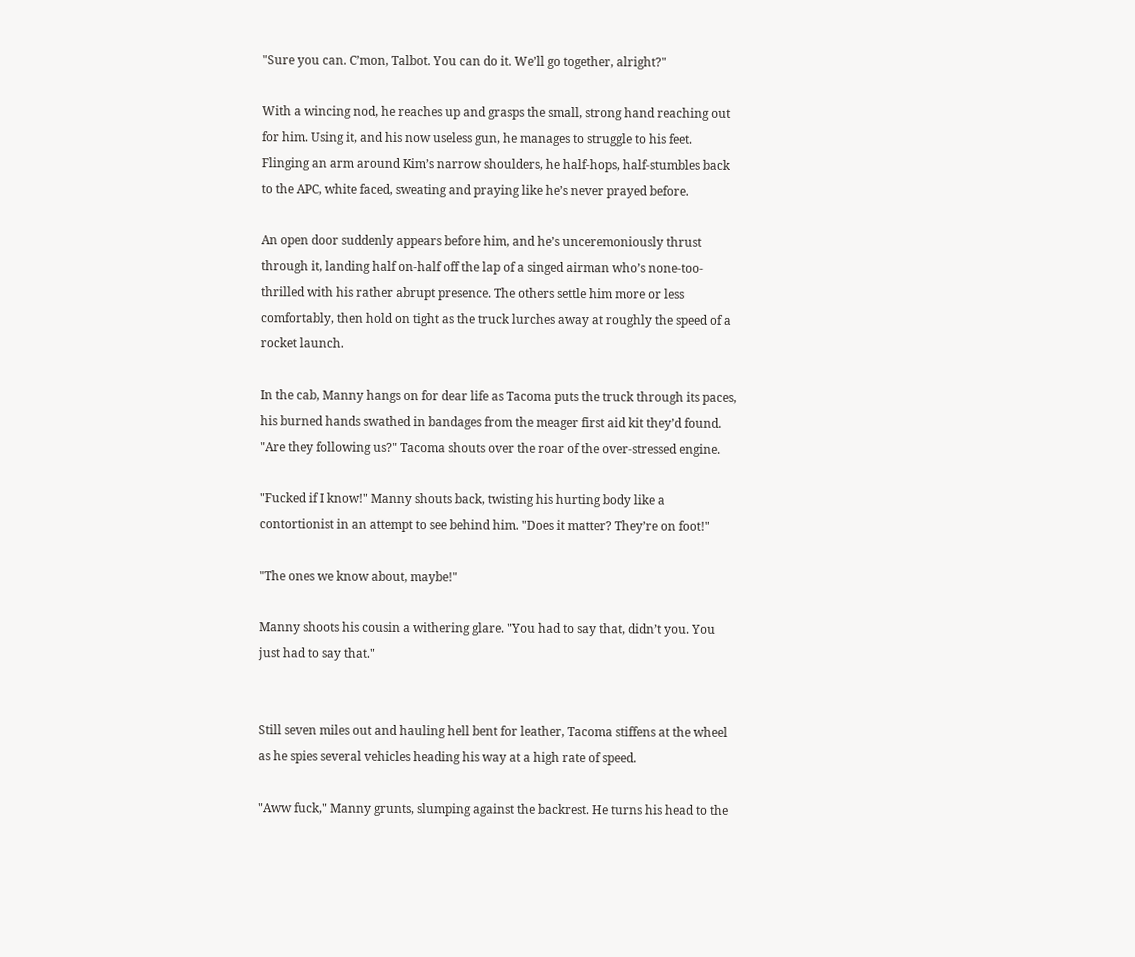"Sure you can. C’mon, Talbot. You can do it. We’ll go together, alright?"

With a wincing nod, he reaches up and grasps the small, strong hand reaching out for him. Using it, and his now useless gun, he manages to struggle to his feet. Flinging an arm around Kim’s narrow shoulders, he half-hops, half-stumbles back to the APC, white faced, sweating and praying like he’s never prayed before.

An open door suddenly appears before him, and he’s unceremoniously thrust through it, landing half on-half off the lap of a singed airman who’s none-too-thrilled with his rather abrupt presence. The others settle him more or less comfortably, then hold on tight as the truck lurches away at roughly the speed of a rocket launch.

In the cab, Manny hangs on for dear life as Tacoma puts the truck through its paces, his burned hands swathed in bandages from the meager first aid kit they’d found. "Are they following us?" Tacoma shouts over the roar of the over-stressed engine.

"Fucked if I know!" Manny shouts back, twisting his hurting body like a contortionist in an attempt to see behind him. "Does it matter? They’re on foot!"

"The ones we know about, maybe!"

Manny shoots his cousin a withering glare. "You had to say that, didn’t you. You just had to say that."


Still seven miles out and hauling hell bent for leather, Tacoma stiffens at the wheel as he spies several vehicles heading his way at a high rate of speed.

"Aww fuck," Manny grunts, slumping against the backrest. He turns his head to the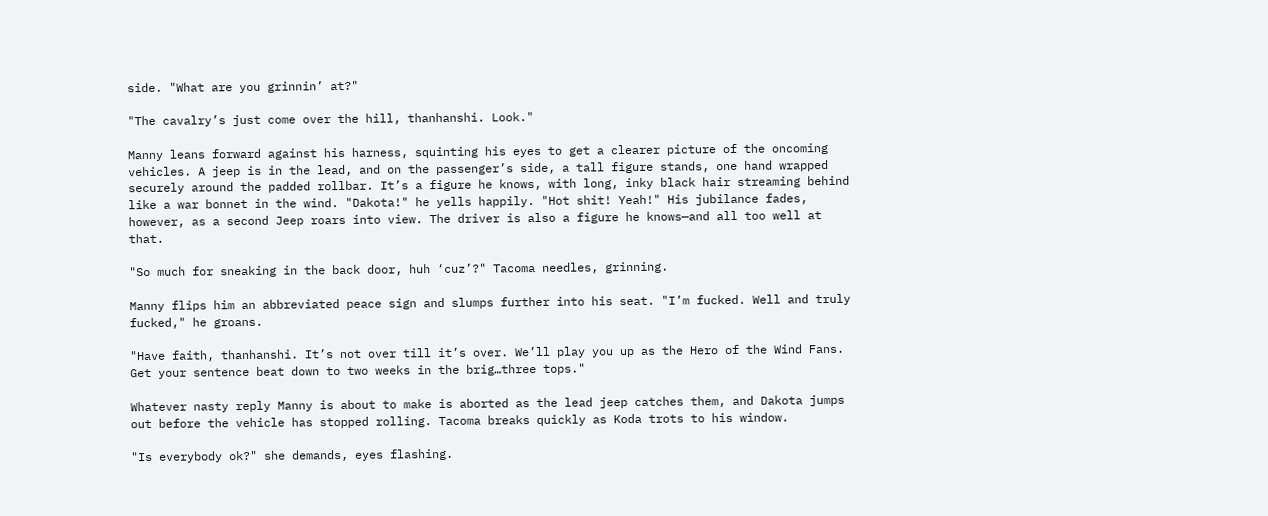side. "What are you grinnin’ at?"

"The cavalry’s just come over the hill, thanhanshi. Look."

Manny leans forward against his harness, squinting his eyes to get a clearer picture of the oncoming vehicles. A jeep is in the lead, and on the passenger’s side, a tall figure stands, one hand wrapped securely around the padded rollbar. It’s a figure he knows, with long, inky black hair streaming behind like a war bonnet in the wind. "Dakota!" he yells happily. "Hot shit! Yeah!" His jubilance fades, however, as a second Jeep roars into view. The driver is also a figure he knows—and all too well at that.

"So much for sneaking in the back door, huh ‘cuz’?" Tacoma needles, grinning.

Manny flips him an abbreviated peace sign and slumps further into his seat. "I’m fucked. Well and truly fucked," he groans.

"Have faith, thanhanshi. It’s not over till it’s over. We’ll play you up as the Hero of the Wind Fans. Get your sentence beat down to two weeks in the brig…three tops."

Whatever nasty reply Manny is about to make is aborted as the lead jeep catches them, and Dakota jumps out before the vehicle has stopped rolling. Tacoma breaks quickly as Koda trots to his window.

"Is everybody ok?" she demands, eyes flashing.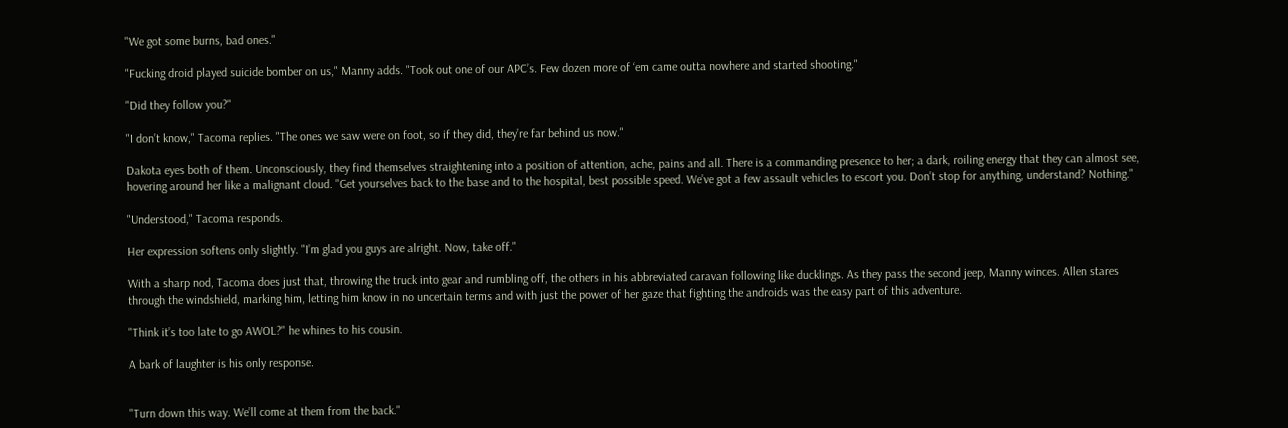"We got some burns, bad ones."

"Fucking droid played suicide bomber on us," Manny adds. "Took out one of our APC’s. Few dozen more of ‘em came outta nowhere and started shooting."

"Did they follow you?"

"I don’t know," Tacoma replies. "The ones we saw were on foot, so if they did, they’re far behind us now."

Dakota eyes both of them. Unconsciously, they find themselves straightening into a position of attention, ache, pains and all. There is a commanding presence to her; a dark, roiling energy that they can almost see, hovering around her like a malignant cloud. "Get yourselves back to the base and to the hospital, best possible speed. We’ve got a few assault vehicles to escort you. Don’t stop for anything, understand? Nothing."

"Understood," Tacoma responds.

Her expression softens only slightly. "I’m glad you guys are alright. Now, take off."

With a sharp nod, Tacoma does just that, throwing the truck into gear and rumbling off, the others in his abbreviated caravan following like ducklings. As they pass the second jeep, Manny winces. Allen stares through the windshield, marking him, letting him know in no uncertain terms and with just the power of her gaze that fighting the androids was the easy part of this adventure.

"Think it’s too late to go AWOL?" he whines to his cousin.

A bark of laughter is his only response.


"Turn down this way. We’ll come at them from the back."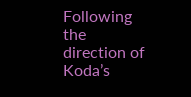Following the direction of Koda’s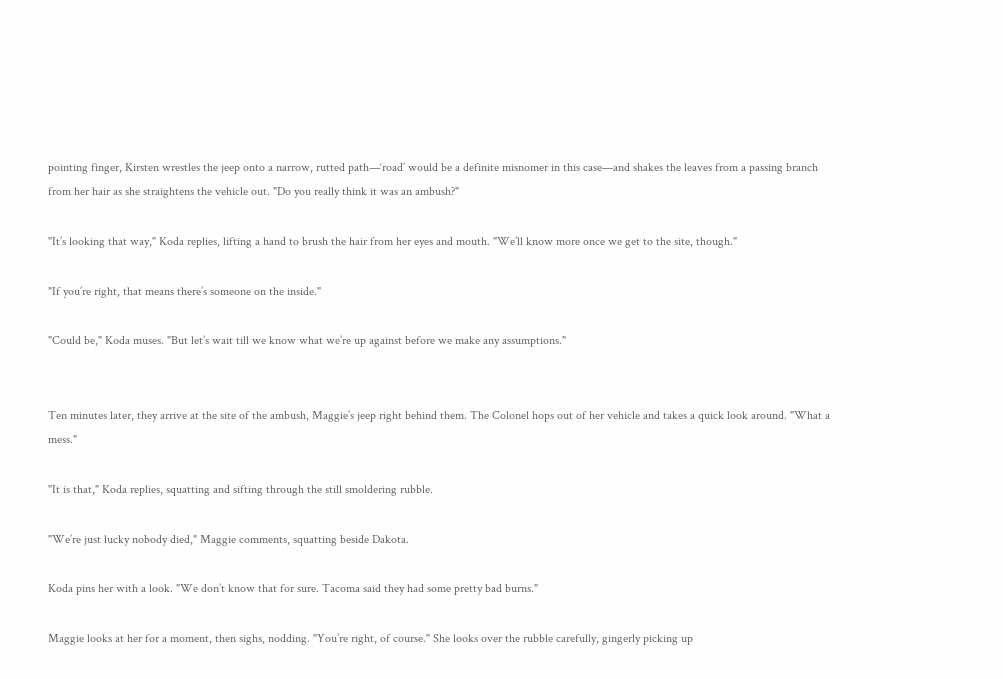pointing finger, Kirsten wrestles the jeep onto a narrow, rutted path—‘road’ would be a definite misnomer in this case—and shakes the leaves from a passing branch from her hair as she straightens the vehicle out. "Do you really think it was an ambush?"

"It’s looking that way," Koda replies, lifting a hand to brush the hair from her eyes and mouth. "We’ll know more once we get to the site, though."

"If you’re right, that means there’s someone on the inside."

"Could be," Koda muses. "But let’s wait till we know what we’re up against before we make any assumptions."


Ten minutes later, they arrive at the site of the ambush, Maggie’s jeep right behind them. The Colonel hops out of her vehicle and takes a quick look around. "What a mess."

"It is that," Koda replies, squatting and sifting through the still smoldering rubble.

"We’re just lucky nobody died," Maggie comments, squatting beside Dakota.

Koda pins her with a look. "We don’t know that for sure. Tacoma said they had some pretty bad burns."

Maggie looks at her for a moment, then sighs, nodding. "You’re right, of course." She looks over the rubble carefully, gingerly picking up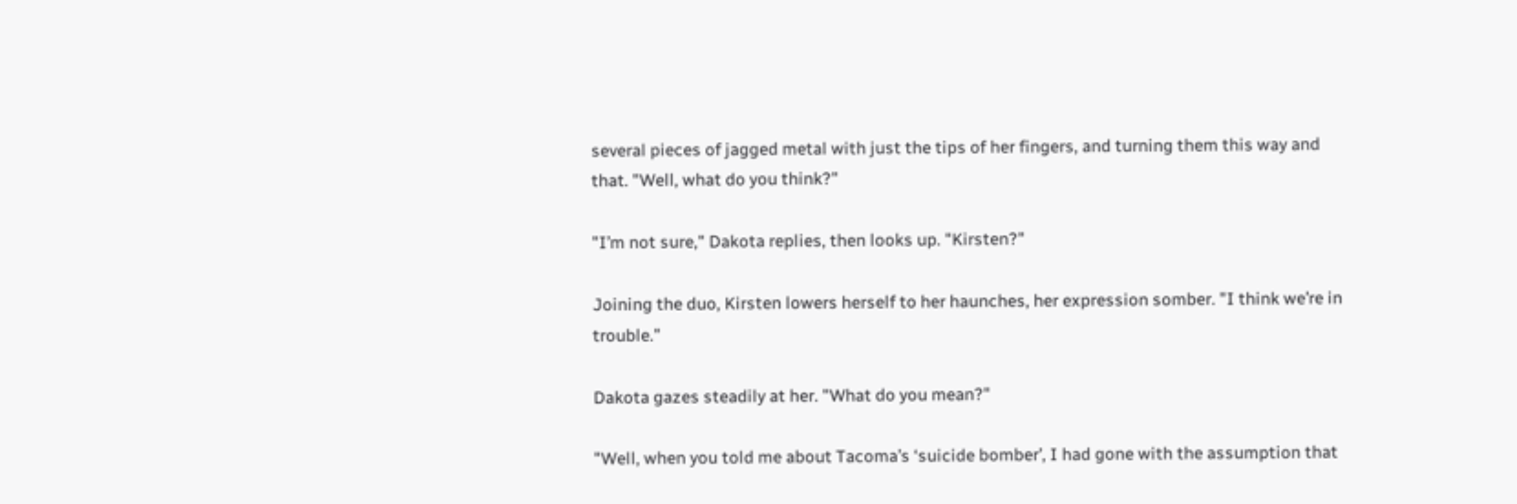several pieces of jagged metal with just the tips of her fingers, and turning them this way and that. "Well, what do you think?"

"I’m not sure," Dakota replies, then looks up. "Kirsten?"

Joining the duo, Kirsten lowers herself to her haunches, her expression somber. "I think we’re in trouble."

Dakota gazes steadily at her. "What do you mean?"

"Well, when you told me about Tacoma’s ‘suicide bomber’, I had gone with the assumption that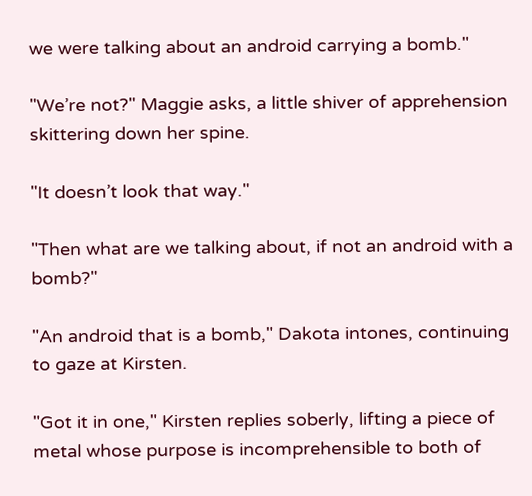we were talking about an android carrying a bomb."

"We’re not?" Maggie asks, a little shiver of apprehension skittering down her spine.

"It doesn’t look that way."

"Then what are we talking about, if not an android with a bomb?"

"An android that is a bomb," Dakota intones, continuing to gaze at Kirsten.

"Got it in one," Kirsten replies soberly, lifting a piece of metal whose purpose is incomprehensible to both of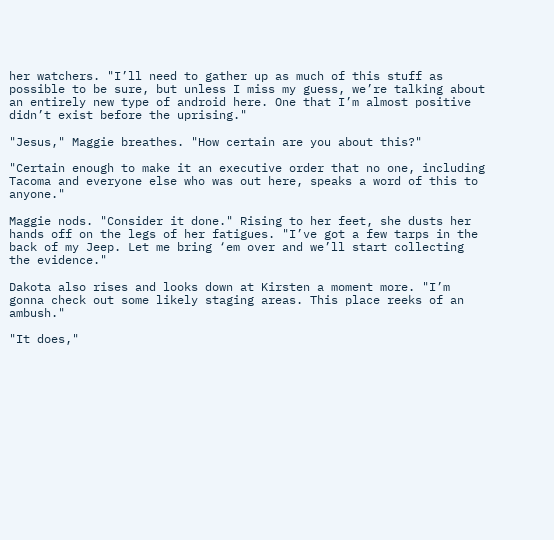her watchers. "I’ll need to gather up as much of this stuff as possible to be sure, but unless I miss my guess, we’re talking about an entirely new type of android here. One that I’m almost positive didn’t exist before the uprising."

"Jesus," Maggie breathes. "How certain are you about this?"

"Certain enough to make it an executive order that no one, including Tacoma and everyone else who was out here, speaks a word of this to anyone."

Maggie nods. "Consider it done." Rising to her feet, she dusts her hands off on the legs of her fatigues. "I’ve got a few tarps in the back of my Jeep. Let me bring ‘em over and we’ll start collecting the evidence."

Dakota also rises and looks down at Kirsten a moment more. "I’m gonna check out some likely staging areas. This place reeks of an ambush."

"It does,"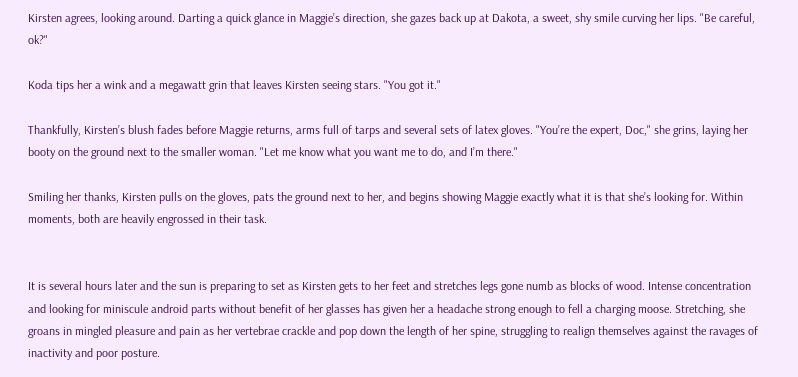Kirsten agrees, looking around. Darting a quick glance in Maggie’s direction, she gazes back up at Dakota, a sweet, shy smile curving her lips. "Be careful, ok?"

Koda tips her a wink and a megawatt grin that leaves Kirsten seeing stars. "You got it."

Thankfully, Kirsten’s blush fades before Maggie returns, arms full of tarps and several sets of latex gloves. "You’re the expert, Doc," she grins, laying her booty on the ground next to the smaller woman. "Let me know what you want me to do, and I’m there."

Smiling her thanks, Kirsten pulls on the gloves, pats the ground next to her, and begins showing Maggie exactly what it is that she’s looking for. Within moments, both are heavily engrossed in their task.


It is several hours later and the sun is preparing to set as Kirsten gets to her feet and stretches legs gone numb as blocks of wood. Intense concentration and looking for miniscule android parts without benefit of her glasses has given her a headache strong enough to fell a charging moose. Stretching, she groans in mingled pleasure and pain as her vertebrae crackle and pop down the length of her spine, struggling to realign themselves against the ravages of inactivity and poor posture.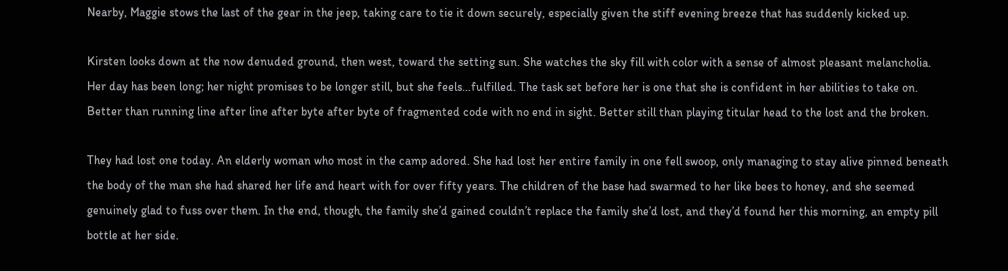Nearby, Maggie stows the last of the gear in the jeep, taking care to tie it down securely, especially given the stiff evening breeze that has suddenly kicked up.

Kirsten looks down at the now denuded ground, then west, toward the setting sun. She watches the sky fill with color with a sense of almost pleasant melancholia. Her day has been long; her night promises to be longer still, but she feels…fulfilled. The task set before her is one that she is confident in her abilities to take on. Better than running line after line after byte after byte of fragmented code with no end in sight. Better still than playing titular head to the lost and the broken.

They had lost one today. An elderly woman who most in the camp adored. She had lost her entire family in one fell swoop, only managing to stay alive pinned beneath the body of the man she had shared her life and heart with for over fifty years. The children of the base had swarmed to her like bees to honey, and she seemed genuinely glad to fuss over them. In the end, though, the family she’d gained couldn’t replace the family she’d lost, and they’d found her this morning, an empty pill bottle at her side.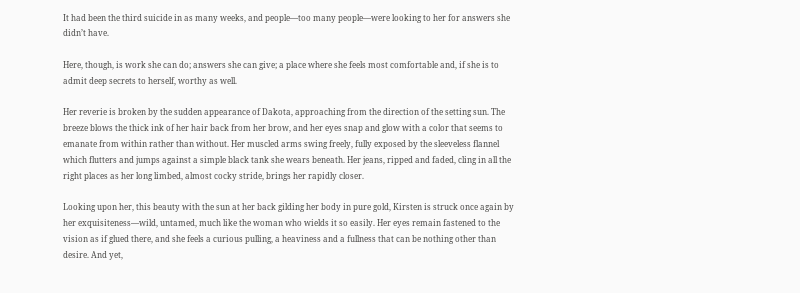It had been the third suicide in as many weeks, and people—too many people—were looking to her for answers she didn’t have.

Here, though, is work she can do; answers she can give; a place where she feels most comfortable and, if she is to admit deep secrets to herself, worthy as well.

Her reverie is broken by the sudden appearance of Dakota, approaching from the direction of the setting sun. The breeze blows the thick ink of her hair back from her brow, and her eyes snap and glow with a color that seems to emanate from within rather than without. Her muscled arms swing freely, fully exposed by the sleeveless flannel which flutters and jumps against a simple black tank she wears beneath. Her jeans, ripped and faded, cling in all the right places as her long limbed, almost cocky stride, brings her rapidly closer.

Looking upon her, this beauty with the sun at her back gilding her body in pure gold, Kirsten is struck once again by her exquisiteness—wild, untamed, much like the woman who wields it so easily. Her eyes remain fastened to the vision as if glued there, and she feels a curious pulling, a heaviness and a fullness that can be nothing other than desire. And yet,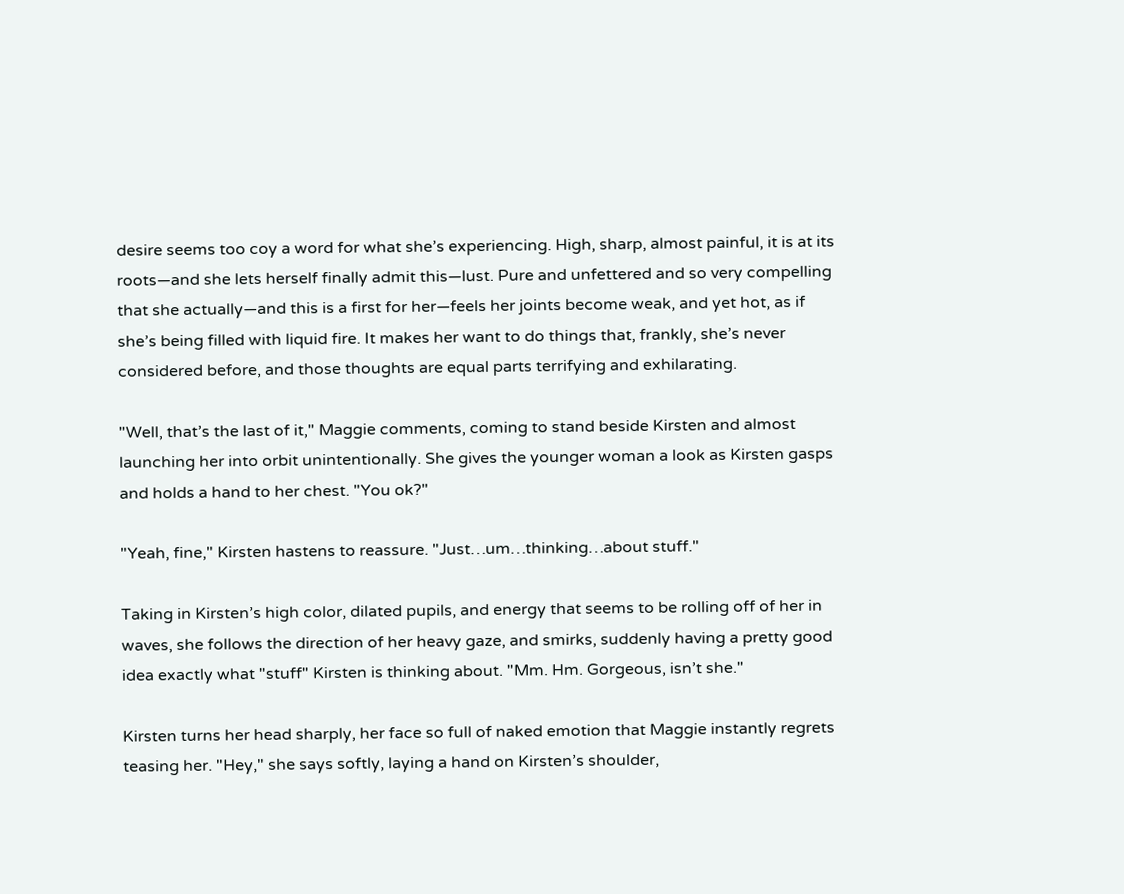desire seems too coy a word for what she’s experiencing. High, sharp, almost painful, it is at its roots—and she lets herself finally admit this—lust. Pure and unfettered and so very compelling that she actually—and this is a first for her—feels her joints become weak, and yet hot, as if she’s being filled with liquid fire. It makes her want to do things that, frankly, she’s never considered before, and those thoughts are equal parts terrifying and exhilarating.

"Well, that’s the last of it," Maggie comments, coming to stand beside Kirsten and almost launching her into orbit unintentionally. She gives the younger woman a look as Kirsten gasps and holds a hand to her chest. "You ok?"

"Yeah, fine," Kirsten hastens to reassure. "Just…um…thinking…about stuff."

Taking in Kirsten’s high color, dilated pupils, and energy that seems to be rolling off of her in waves, she follows the direction of her heavy gaze, and smirks, suddenly having a pretty good idea exactly what "stuff" Kirsten is thinking about. "Mm. Hm. Gorgeous, isn’t she."

Kirsten turns her head sharply, her face so full of naked emotion that Maggie instantly regrets teasing her. "Hey," she says softly, laying a hand on Kirsten’s shoulder,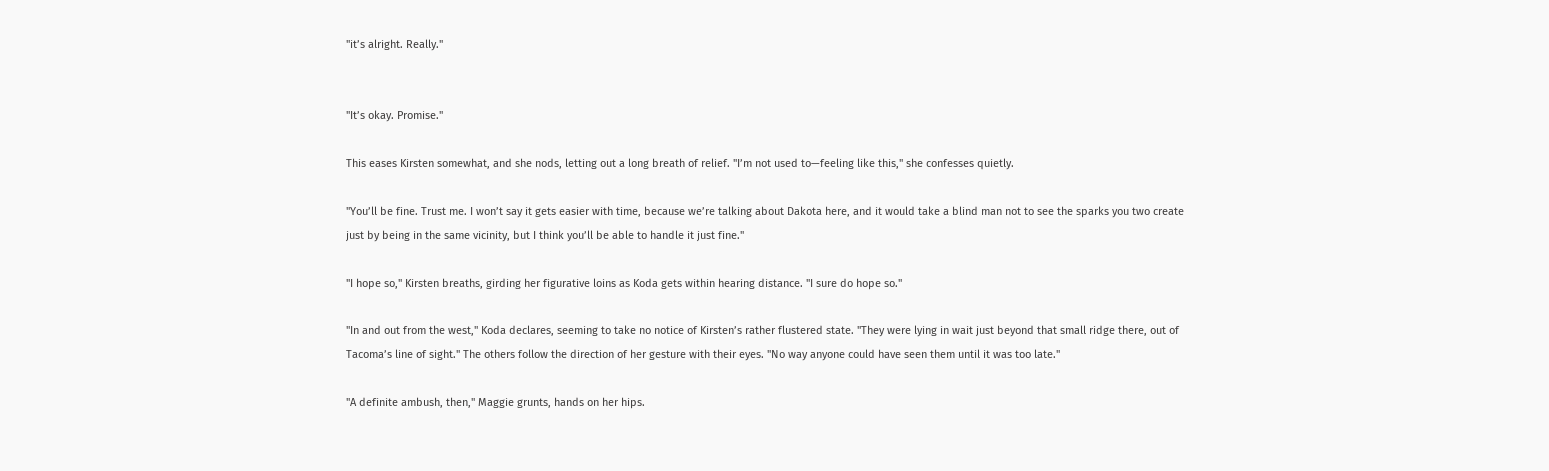"it’s alright. Really."


"It’s okay. Promise."

This eases Kirsten somewhat, and she nods, letting out a long breath of relief. "I’m not used to—feeling like this," she confesses quietly.

"You’ll be fine. Trust me. I won’t say it gets easier with time, because we’re talking about Dakota here, and it would take a blind man not to see the sparks you two create just by being in the same vicinity, but I think you’ll be able to handle it just fine."

"I hope so," Kirsten breaths, girding her figurative loins as Koda gets within hearing distance. "I sure do hope so."

"In and out from the west," Koda declares, seeming to take no notice of Kirsten’s rather flustered state. "They were lying in wait just beyond that small ridge there, out of Tacoma’s line of sight." The others follow the direction of her gesture with their eyes. "No way anyone could have seen them until it was too late."

"A definite ambush, then," Maggie grunts, hands on her hips.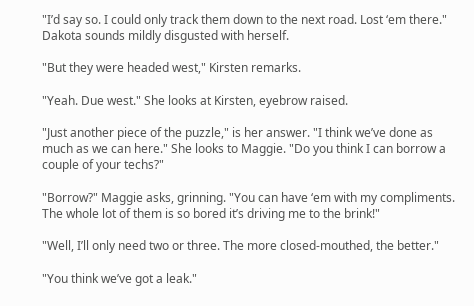"I’d say so. I could only track them down to the next road. Lost ‘em there." Dakota sounds mildly disgusted with herself.

"But they were headed west," Kirsten remarks.

"Yeah. Due west." She looks at Kirsten, eyebrow raised.

"Just another piece of the puzzle," is her answer. "I think we’ve done as much as we can here." She looks to Maggie. "Do you think I can borrow a couple of your techs?"

"Borrow?" Maggie asks, grinning. "You can have ‘em with my compliments. The whole lot of them is so bored it’s driving me to the brink!"

"Well, I’ll only need two or three. The more closed-mouthed, the better."

"You think we’ve got a leak."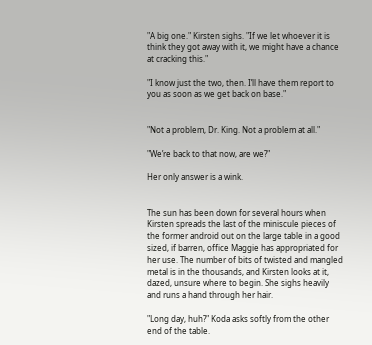"A big one." Kirsten sighs. "If we let whoever it is think they got away with it, we might have a chance at cracking this."

"I know just the two, then. I’ll have them report to you as soon as we get back on base."


"Not a problem, Dr. King. Not a problem at all."

"We’re back to that now, are we?"

Her only answer is a wink.


The sun has been down for several hours when Kirsten spreads the last of the miniscule pieces of the former android out on the large table in a good sized, if barren, office Maggie has appropriated for her use. The number of bits of twisted and mangled metal is in the thousands, and Kirsten looks at it, dazed, unsure where to begin. She sighs heavily and runs a hand through her hair.

"Long day, huh?" Koda asks softly from the other end of the table.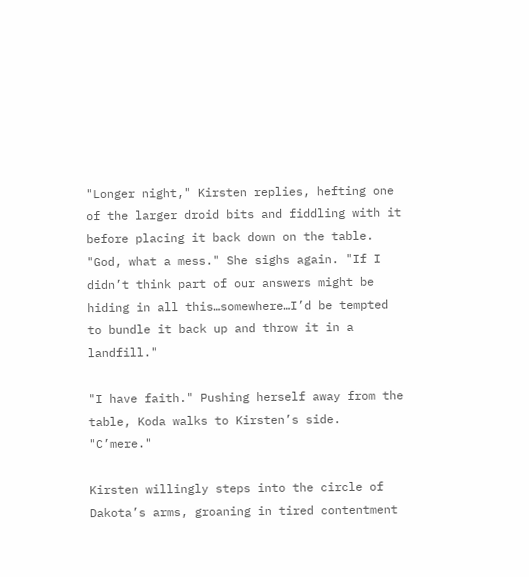"Longer night," Kirsten replies, hefting one of the larger droid bits and fiddling with it before placing it back down on the table. "God, what a mess." She sighs again. "If I didn’t think part of our answers might be hiding in all this…somewhere…I’d be tempted to bundle it back up and throw it in a landfill."

"I have faith." Pushing herself away from the table, Koda walks to Kirsten’s side. "C’mere."

Kirsten willingly steps into the circle of Dakota’s arms, groaning in tired contentment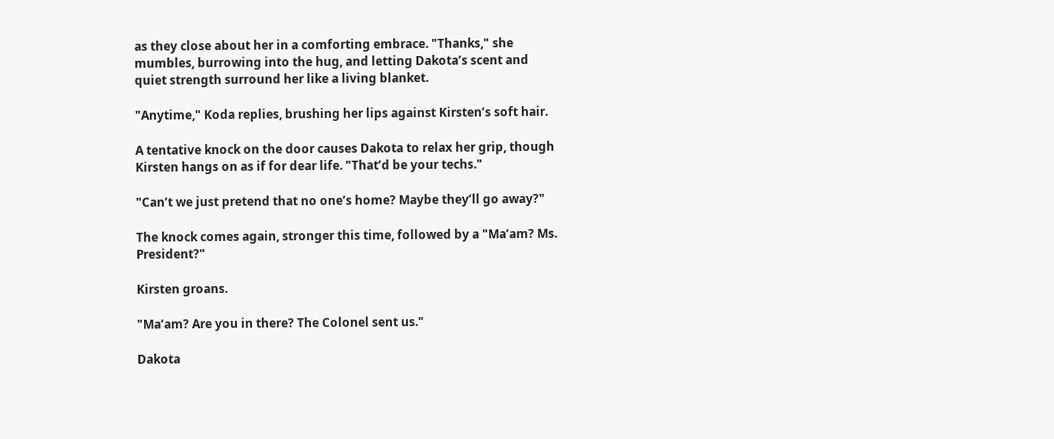as they close about her in a comforting embrace. "Thanks," she mumbles, burrowing into the hug, and letting Dakota’s scent and quiet strength surround her like a living blanket.

"Anytime," Koda replies, brushing her lips against Kirsten’s soft hair.

A tentative knock on the door causes Dakota to relax her grip, though Kirsten hangs on as if for dear life. "That’d be your techs."

"Can’t we just pretend that no one’s home? Maybe they’ll go away?"

The knock comes again, stronger this time, followed by a "Ma’am? Ms. President?"

Kirsten groans.

"Ma’am? Are you in there? The Colonel sent us."

Dakota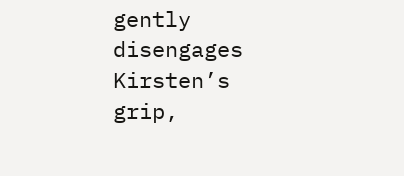gently disengages Kirsten’s grip,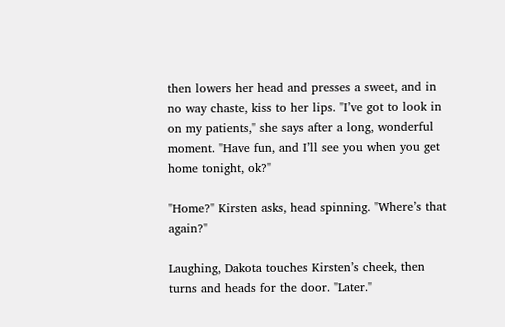then lowers her head and presses a sweet, and in no way chaste, kiss to her lips. "I’ve got to look in on my patients," she says after a long, wonderful moment. "Have fun, and I’ll see you when you get home tonight, ok?"

"Home?" Kirsten asks, head spinning. "Where’s that again?"

Laughing, Dakota touches Kirsten’s cheek, then turns and heads for the door. "Later."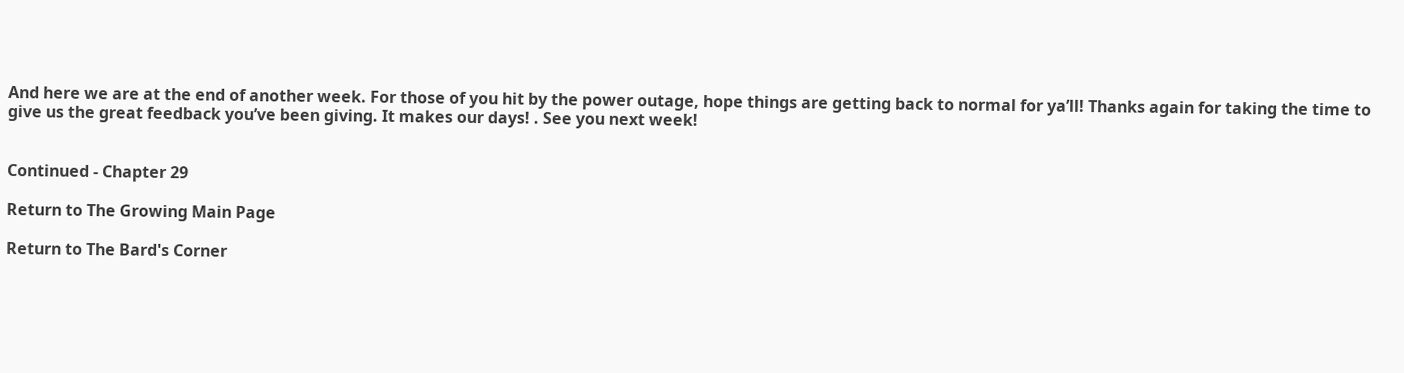And here we are at the end of another week. For those of you hit by the power outage, hope things are getting back to normal for ya’ll! Thanks again for taking the time to give us the great feedback you’ve been giving. It makes our days! . See you next week!


Continued - Chapter 29

Return to The Growing Main Page

Return to The Bard's Corner